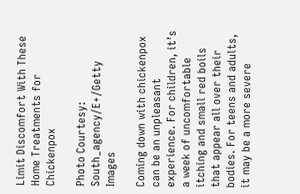Limit Discomfort With These Home Treatments for Chickenpox

Photo Courtesy: South_agency/E+/Getty Images

Coming down with chickenpox can be an unpleasant experience. For children, it’s a week of uncomfortable itching and small red boils that appear all over their bodies. For teens and adults, it may be a more severe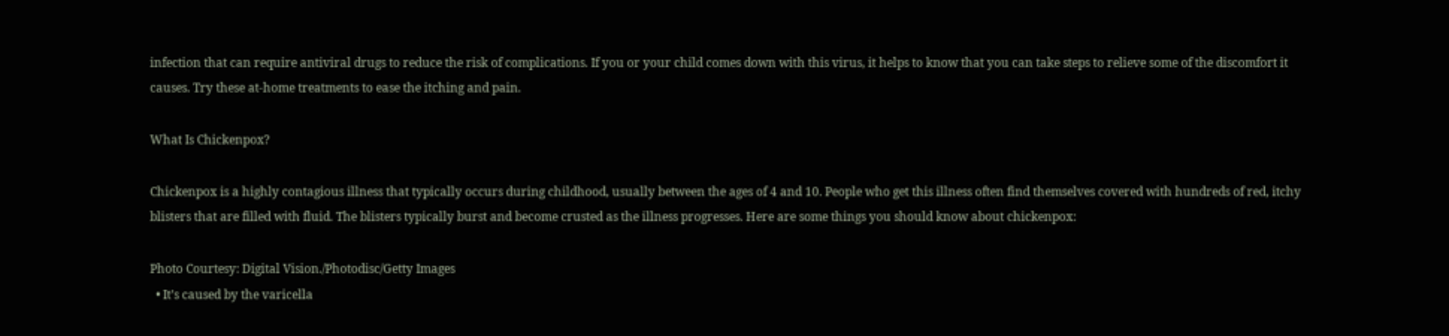infection that can require antiviral drugs to reduce the risk of complications. If you or your child comes down with this virus, it helps to know that you can take steps to relieve some of the discomfort it causes. Try these at-home treatments to ease the itching and pain.

What Is Chickenpox?

Chickenpox is a highly contagious illness that typically occurs during childhood, usually between the ages of 4 and 10. People who get this illness often find themselves covered with hundreds of red, itchy blisters that are filled with fluid. The blisters typically burst and become crusted as the illness progresses. Here are some things you should know about chickenpox:

Photo Courtesy: Digital Vision./Photodisc/Getty Images
  • It’s caused by the varicella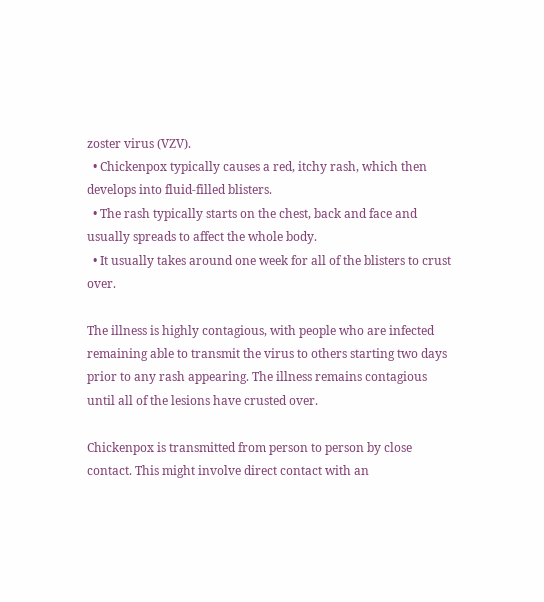zoster virus (VZV).
  • Chickenpox typically causes a red, itchy rash, which then develops into fluid-filled blisters.
  • The rash typically starts on the chest, back and face and usually spreads to affect the whole body.
  • It usually takes around one week for all of the blisters to crust over.

The illness is highly contagious, with people who are infected remaining able to transmit the virus to others starting two days prior to any rash appearing. The illness remains contagious until all of the lesions have crusted over.

Chickenpox is transmitted from person to person by close contact. This might involve direct contact with an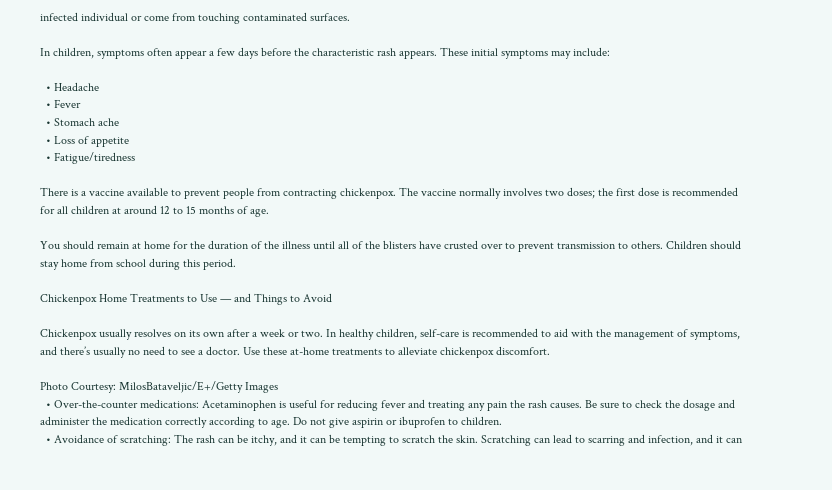infected individual or come from touching contaminated surfaces.

In children, symptoms often appear a few days before the characteristic rash appears. These initial symptoms may include:

  • Headache
  • Fever
  • Stomach ache
  • Loss of appetite
  • Fatigue/tiredness

There is a vaccine available to prevent people from contracting chickenpox. The vaccine normally involves two doses; the first dose is recommended for all children at around 12 to 15 months of age.

You should remain at home for the duration of the illness until all of the blisters have crusted over to prevent transmission to others. Children should stay home from school during this period.

Chickenpox Home Treatments to Use — and Things to Avoid

Chickenpox usually resolves on its own after a week or two. In healthy children, self-care is recommended to aid with the management of symptoms, and there’s usually no need to see a doctor. Use these at-home treatments to alleviate chickenpox discomfort.

Photo Courtesy: MilosBataveljic/E+/Getty Images
  • Over-the-counter medications: Acetaminophen is useful for reducing fever and treating any pain the rash causes. Be sure to check the dosage and administer the medication correctly according to age. Do not give aspirin or ibuprofen to children.
  • Avoidance of scratching: The rash can be itchy, and it can be tempting to scratch the skin. Scratching can lead to scarring and infection, and it can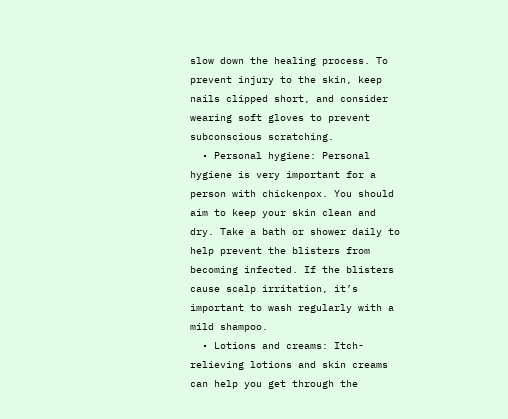slow down the healing process. To prevent injury to the skin, keep nails clipped short, and consider wearing soft gloves to prevent subconscious scratching.
  • Personal hygiene: Personal hygiene is very important for a person with chickenpox. You should aim to keep your skin clean and dry. Take a bath or shower daily to help prevent the blisters from becoming infected. If the blisters cause scalp irritation, it’s important to wash regularly with a mild shampoo.
  • Lotions and creams: Itch-relieving lotions and skin creams can help you get through the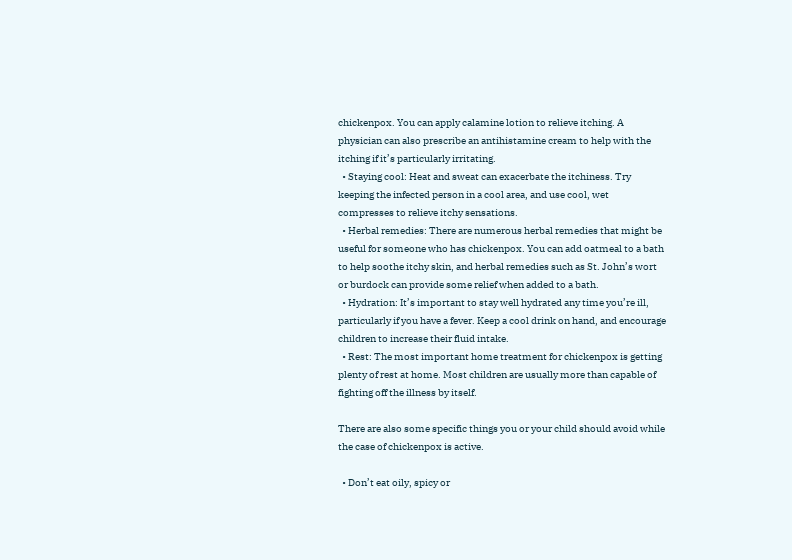chickenpox. You can apply calamine lotion to relieve itching. A physician can also prescribe an antihistamine cream to help with the itching if it’s particularly irritating.
  • Staying cool: Heat and sweat can exacerbate the itchiness. Try keeping the infected person in a cool area, and use cool, wet compresses to relieve itchy sensations.
  • Herbal remedies: There are numerous herbal remedies that might be useful for someone who has chickenpox. You can add oatmeal to a bath to help soothe itchy skin, and herbal remedies such as St. John’s wort or burdock can provide some relief when added to a bath.
  • Hydration: It’s important to stay well hydrated any time you’re ill, particularly if you have a fever. Keep a cool drink on hand, and encourage children to increase their fluid intake.
  • Rest: The most important home treatment for chickenpox is getting plenty of rest at home. Most children are usually more than capable of fighting off the illness by itself.

There are also some specific things you or your child should avoid while the case of chickenpox is active.

  • Don’t eat oily, spicy or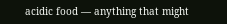acidic food — anything that might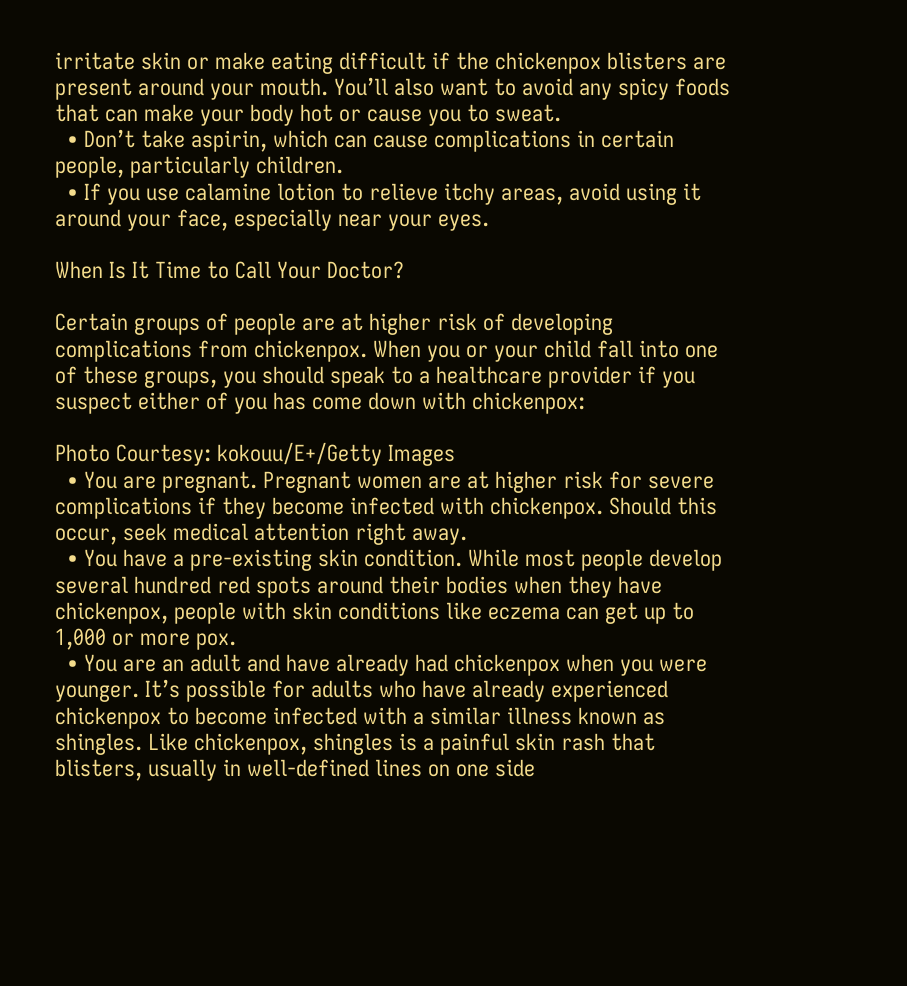irritate skin or make eating difficult if the chickenpox blisters are present around your mouth. You’ll also want to avoid any spicy foods that can make your body hot or cause you to sweat.
  • Don’t take aspirin, which can cause complications in certain people, particularly children.
  • If you use calamine lotion to relieve itchy areas, avoid using it around your face, especially near your eyes.

When Is It Time to Call Your Doctor?

Certain groups of people are at higher risk of developing complications from chickenpox. When you or your child fall into one of these groups, you should speak to a healthcare provider if you suspect either of you has come down with chickenpox:

Photo Courtesy: kokouu/E+/Getty Images
  • You are pregnant. Pregnant women are at higher risk for severe complications if they become infected with chickenpox. Should this occur, seek medical attention right away.
  • You have a pre-existing skin condition. While most people develop several hundred red spots around their bodies when they have chickenpox, people with skin conditions like eczema can get up to 1,000 or more pox.
  • You are an adult and have already had chickenpox when you were younger. It’s possible for adults who have already experienced chickenpox to become infected with a similar illness known as shingles. Like chickenpox, shingles is a painful skin rash that blisters, usually in well-defined lines on one side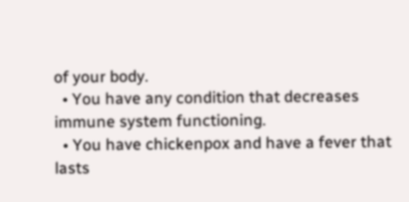of your body.
  • You have any condition that decreases immune system functioning.
  • You have chickenpox and have a fever that lasts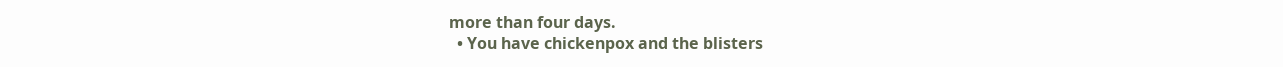more than four days.
  • You have chickenpox and the blisters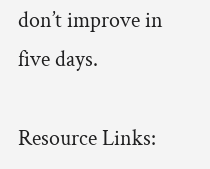don’t improve in five days.

Resource Links: